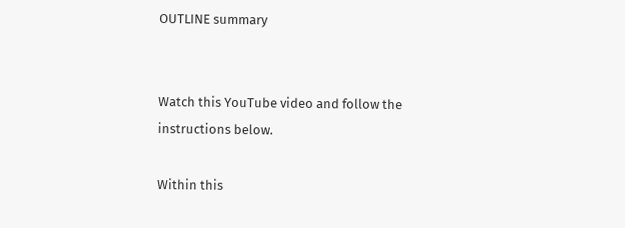OUTLINE summary


Watch this YouTube video and follow the instructions below.

Within this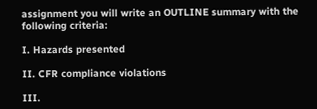assignment you will write an OUTLINE summary with the following criteria:

I. Hazards presented

II. CFR compliance violations

III.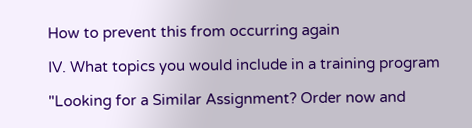How to prevent this from occurring again

IV. What topics you would include in a training program

"Looking for a Similar Assignment? Order now and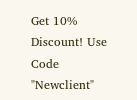Get 10% Discount! Use Code "Newclient"